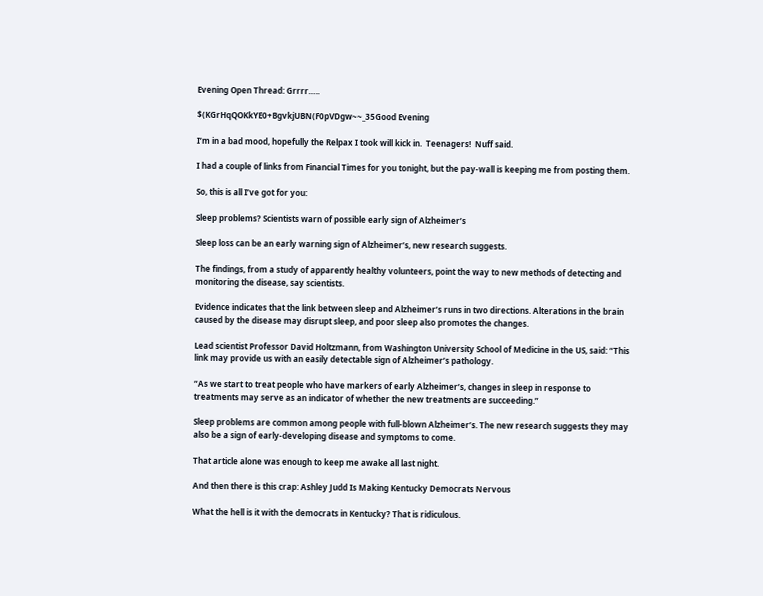Evening Open Thread: Grrrr…..

$(KGrHqQOKkYE0+BgvkjUBN(F0pVDgw~~_35Good Evening

I’m in a bad mood, hopefully the Relpax I took will kick in.  Teenagers!  Nuff said.

I had a couple of links from Financial Times for you tonight, but the pay-wall is keeping me from posting them.

So, this is all I’ve got for you:

Sleep problems? Scientists warn of possible early sign of Alzheimer’s

Sleep loss can be an early warning sign of Alzheimer’s, new research suggests.

The findings, from a study of apparently healthy volunteers, point the way to new methods of detecting and monitoring the disease, say scientists.

Evidence indicates that the link between sleep and Alzheimer’s runs in two directions. Alterations in the brain caused by the disease may disrupt sleep, and poor sleep also promotes the changes.

Lead scientist Professor David Holtzmann, from Washington University School of Medicine in the US, said: “This link may provide us with an easily detectable sign of Alzheimer’s pathology.

“As we start to treat people who have markers of early Alzheimer’s, changes in sleep in response to treatments may serve as an indicator of whether the new treatments are succeeding.”

Sleep problems are common among people with full-blown Alzheimer’s. The new research suggests they may also be a sign of early-developing disease and symptoms to come.

That article alone was enough to keep me awake all last night.

And then there is this crap: Ashley Judd Is Making Kentucky Democrats Nervous

What the hell is it with the democrats in Kentucky? That is ridiculous.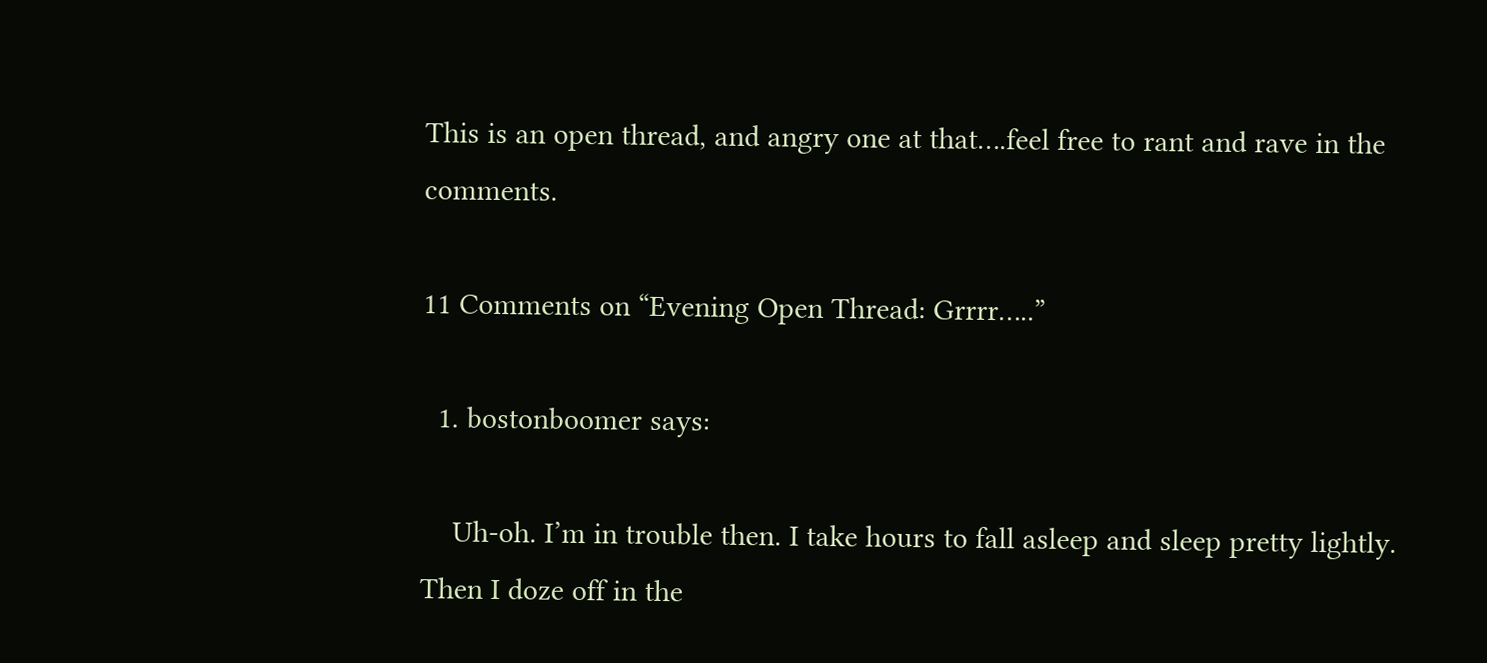This is an open thread, and angry one at that….feel free to rant and rave in the comments.

11 Comments on “Evening Open Thread: Grrrr…..”

  1. bostonboomer says:

    Uh-oh. I’m in trouble then. I take hours to fall asleep and sleep pretty lightly. Then I doze off in the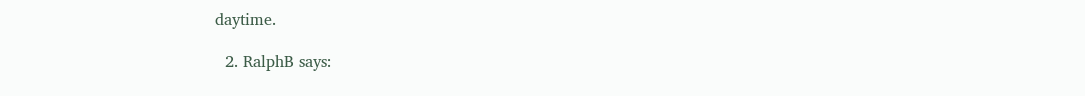daytime.

  2. RalphB says: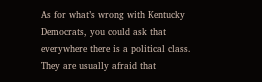As for what’s wrong with Kentucky Democrats, you could ask that everywhere there is a political class. They are usually afraid that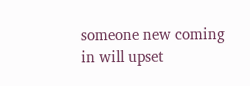someone new coming in will upset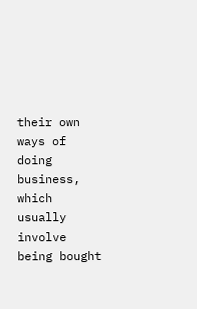their own ways of doing business, which usually involve being bought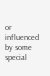or influenced by some special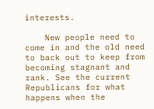interests.

    New people need to come in and the old need to back out to keep from becoming stagnant and rank. See the current Republicans for what happens when the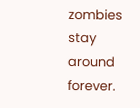zombies stay around forever.